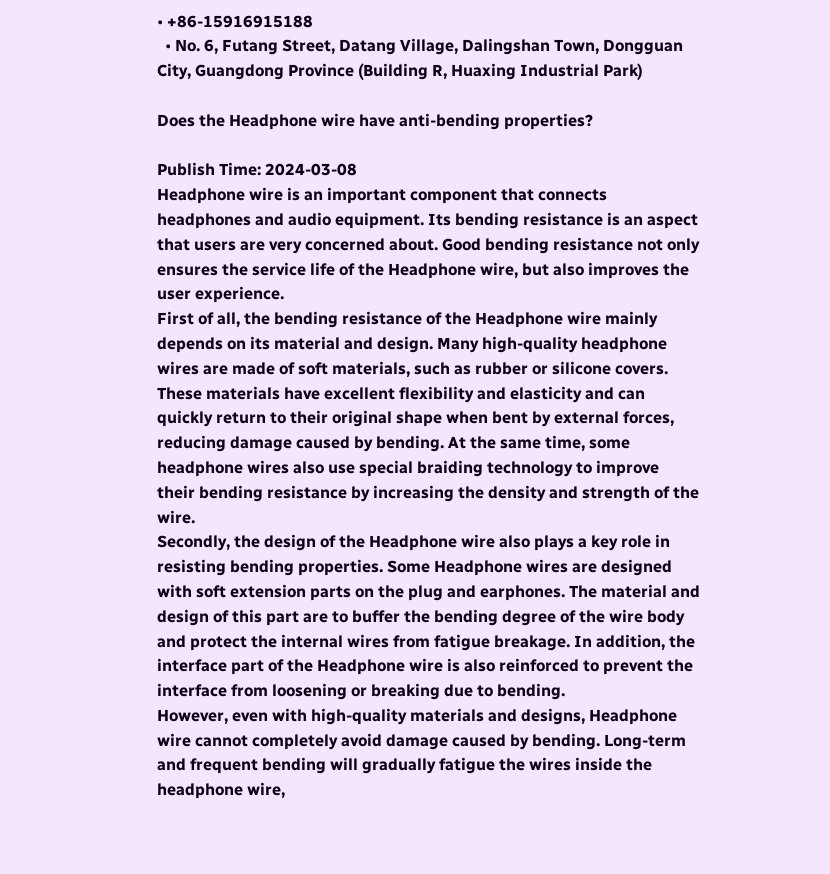• +86-15916915188
  • No. 6, Futang Street, Datang Village, Dalingshan Town, Dongguan City, Guangdong Province (Building R, Huaxing Industrial Park)

Does the Headphone wire have anti-bending properties?

Publish Time: 2024-03-08
Headphone wire is an important component that connects headphones and audio equipment. Its bending resistance is an aspect that users are very concerned about. Good bending resistance not only ensures the service life of the Headphone wire, but also improves the user experience.
First of all, the bending resistance of the Headphone wire mainly depends on its material and design. Many high-quality headphone wires are made of soft materials, such as rubber or silicone covers. These materials have excellent flexibility and elasticity and can quickly return to their original shape when bent by external forces, reducing damage caused by bending. At the same time, some headphone wires also use special braiding technology to improve their bending resistance by increasing the density and strength of the wire.
Secondly, the design of the Headphone wire also plays a key role in resisting bending properties. Some Headphone wires are designed with soft extension parts on the plug and earphones. The material and design of this part are to buffer the bending degree of the wire body and protect the internal wires from fatigue breakage. In addition, the interface part of the Headphone wire is also reinforced to prevent the interface from loosening or breaking due to bending.
However, even with high-quality materials and designs, Headphone wire cannot completely avoid damage caused by bending. Long-term and frequent bending will gradually fatigue the wires inside the headphone wire,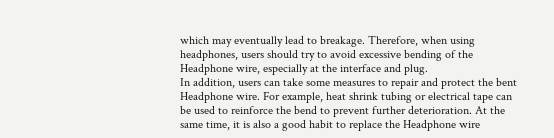which may eventually lead to breakage. Therefore, when using headphones, users should try to avoid excessive bending of the Headphone wire, especially at the interface and plug.
In addition, users can take some measures to repair and protect the bent Headphone wire. For example, heat shrink tubing or electrical tape can be used to reinforce the bend to prevent further deterioration. At the same time, it is also a good habit to replace the Headphone wire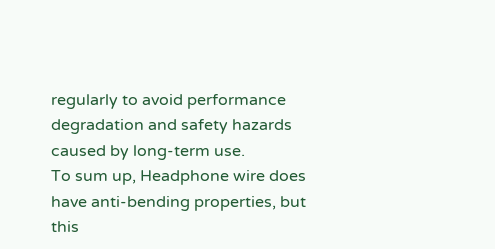regularly to avoid performance degradation and safety hazards caused by long-term use.
To sum up, Headphone wire does have anti-bending properties, but this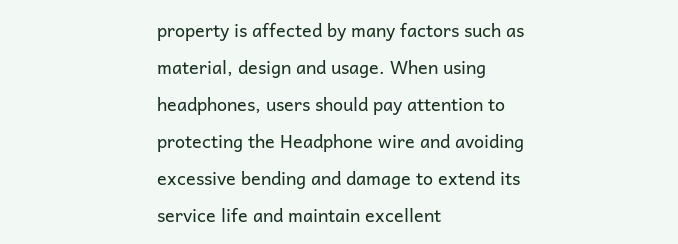property is affected by many factors such as material, design and usage. When using headphones, users should pay attention to protecting the Headphone wire and avoiding excessive bending and damage to extend its service life and maintain excellent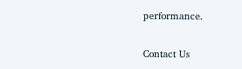performance.

Contact Us